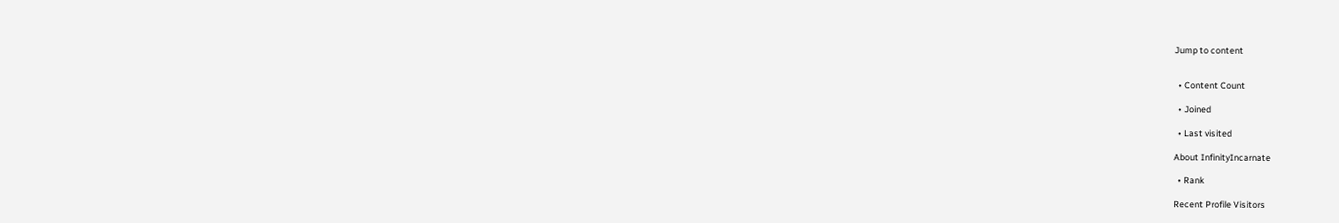Jump to content


  • Content Count

  • Joined

  • Last visited

About InfinityIncarnate

  • Rank

Recent Profile Visitors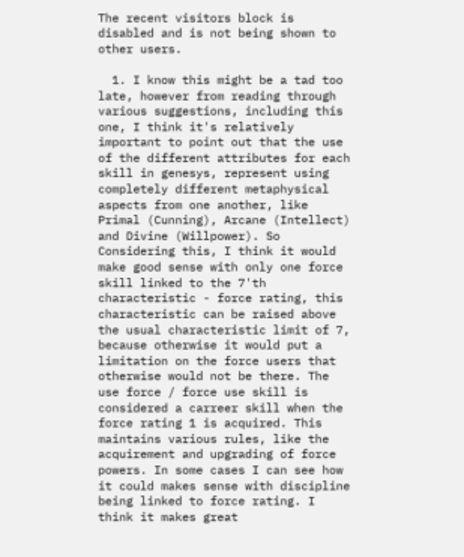The recent visitors block is disabled and is not being shown to other users.

  1. I know this might be a tad too late, however from reading through various suggestions, including this one, I think it's relatively important to point out that the use of the different attributes for each skill in genesys, represent using completely different metaphysical aspects from one another, like Primal (Cunning), Arcane (Intellect) and Divine (Willpower). So Considering this, I think it would make good sense with only one force skill linked to the 7'th characteristic - force rating, this characteristic can be raised above the usual characteristic limit of 7, because otherwise it would put a limitation on the force users that otherwise would not be there. The use force / force use skill is considered a carreer skill when the force rating 1 is acquired. This maintains various rules, like the acquirement and upgrading of force powers. In some cases I can see how it could makes sense with discipline being linked to force rating. I think it makes great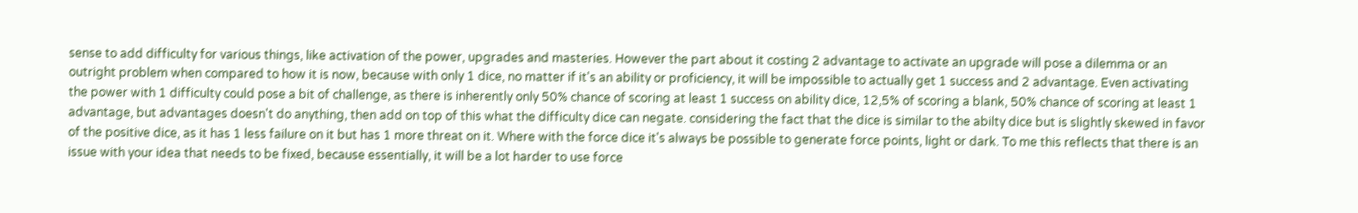sense to add difficulty for various things, like activation of the power, upgrades and masteries. However the part about it costing 2 advantage to activate an upgrade will pose a dilemma or an outright problem when compared to how it is now, because with only 1 dice, no matter if it's an ability or proficiency, it will be impossible to actually get 1 success and 2 advantage. Even activating the power with 1 difficulty could pose a bit of challenge, as there is inherently only 50% chance of scoring at least 1 success on ability dice, 12,5% of scoring a blank, 50% chance of scoring at least 1 advantage, but advantages doesn't do anything, then add on top of this what the difficulty dice can negate. considering the fact that the dice is similar to the abilty dice but is slightly skewed in favor of the positive dice, as it has 1 less failure on it but has 1 more threat on it. Where with the force dice it's always be possible to generate force points, light or dark. To me this reflects that there is an issue with your idea that needs to be fixed, because essentially, it will be a lot harder to use force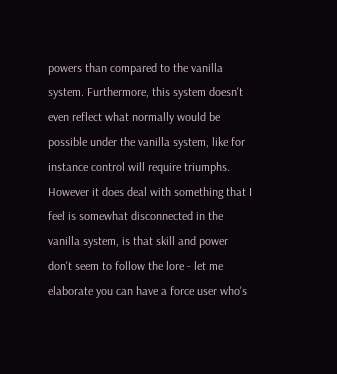powers than compared to the vanilla system. Furthermore, this system doesn't even reflect what normally would be possible under the vanilla system, like for instance control will require triumphs. However it does deal with something that I feel is somewhat disconnected in the vanilla system, is that skill and power don't seem to follow the lore - let me elaborate you can have a force user who's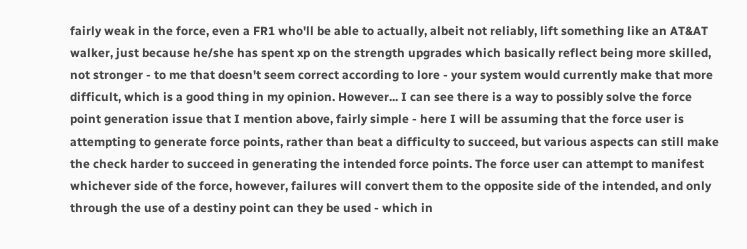fairly weak in the force, even a FR1 who'll be able to actually, albeit not reliably, lift something like an AT&AT walker, just because he/she has spent xp on the strength upgrades which basically reflect being more skilled, not stronger - to me that doesn't seem correct according to lore - your system would currently make that more difficult, which is a good thing in my opinion. However... I can see there is a way to possibly solve the force point generation issue that I mention above, fairly simple - here I will be assuming that the force user is attempting to generate force points, rather than beat a difficulty to succeed, but various aspects can still make the check harder to succeed in generating the intended force points. The force user can attempt to manifest whichever side of the force, however, failures will convert them to the opposite side of the intended, and only through the use of a destiny point can they be used - which in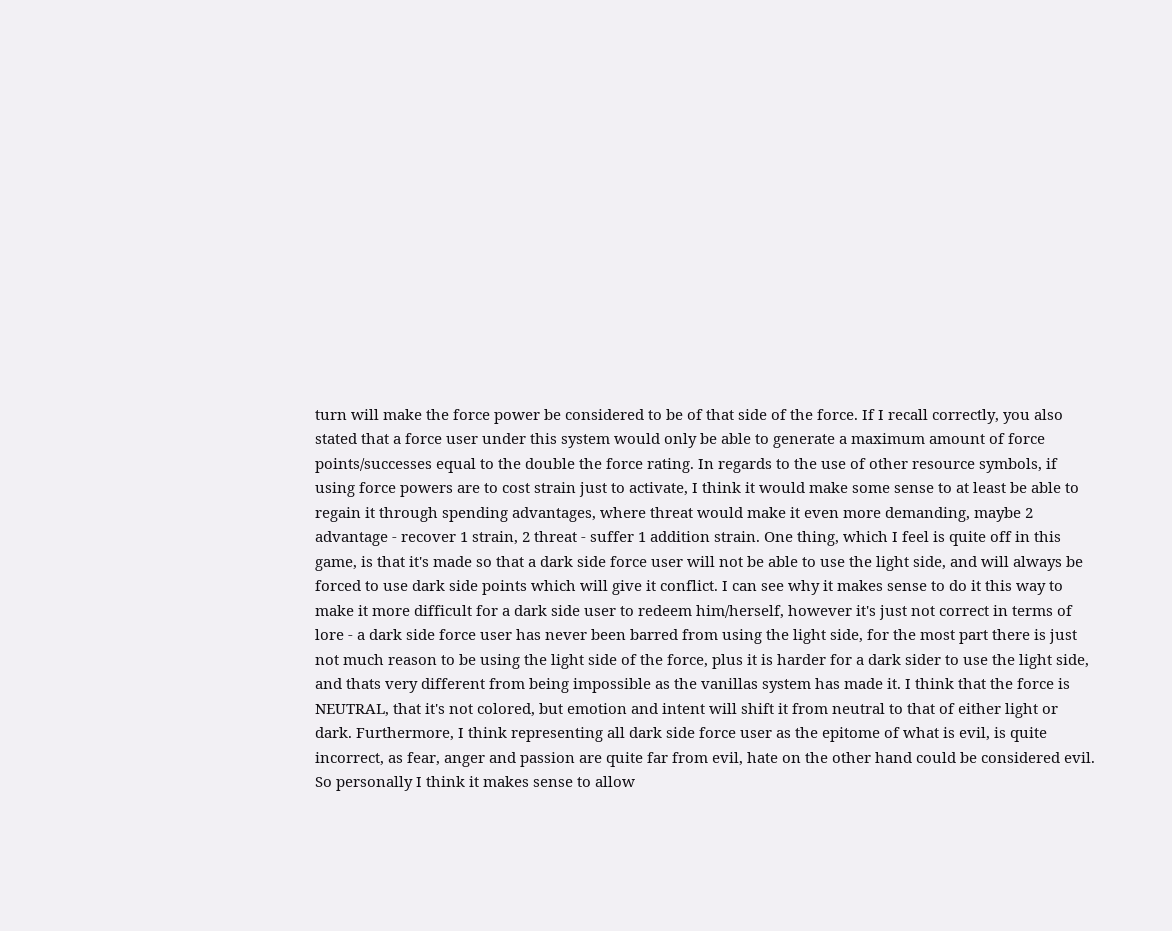turn will make the force power be considered to be of that side of the force. If I recall correctly, you also stated that a force user under this system would only be able to generate a maximum amount of force points/successes equal to the double the force rating. In regards to the use of other resource symbols, if using force powers are to cost strain just to activate, I think it would make some sense to at least be able to regain it through spending advantages, where threat would make it even more demanding, maybe 2 advantage - recover 1 strain, 2 threat - suffer 1 addition strain. One thing, which I feel is quite off in this game, is that it's made so that a dark side force user will not be able to use the light side, and will always be forced to use dark side points which will give it conflict. I can see why it makes sense to do it this way to make it more difficult for a dark side user to redeem him/herself, however it's just not correct in terms of lore - a dark side force user has never been barred from using the light side, for the most part there is just not much reason to be using the light side of the force, plus it is harder for a dark sider to use the light side, and thats very different from being impossible as the vanillas system has made it. I think that the force is NEUTRAL, that it's not colored, but emotion and intent will shift it from neutral to that of either light or dark. Furthermore, I think representing all dark side force user as the epitome of what is evil, is quite incorrect, as fear, anger and passion are quite far from evil, hate on the other hand could be considered evil. So personally I think it makes sense to allow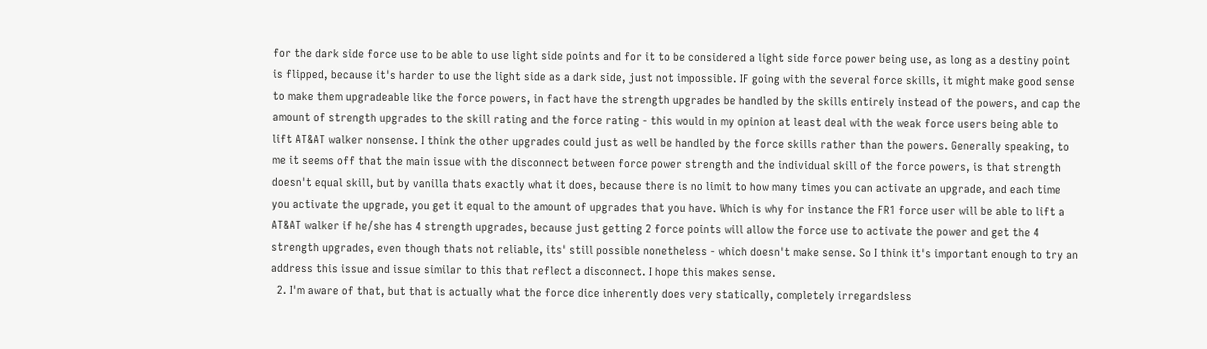for the dark side force use to be able to use light side points and for it to be considered a light side force power being use, as long as a destiny point is flipped, because it's harder to use the light side as a dark side, just not impossible. IF going with the several force skills, it might make good sense to make them upgradeable like the force powers, in fact have the strength upgrades be handled by the skills entirely instead of the powers, and cap the amount of strength upgrades to the skill rating and the force rating - this would in my opinion at least deal with the weak force users being able to lift AT&AT walker nonsense. I think the other upgrades could just as well be handled by the force skills rather than the powers. Generally speaking, to me it seems off that the main issue with the disconnect between force power strength and the individual skill of the force powers, is that strength doesn't equal skill, but by vanilla thats exactly what it does, because there is no limit to how many times you can activate an upgrade, and each time you activate the upgrade, you get it equal to the amount of upgrades that you have. Which is why for instance the FR1 force user will be able to lift a AT&AT walker if he/she has 4 strength upgrades, because just getting 2 force points will allow the force use to activate the power and get the 4 strength upgrades, even though thats not reliable, its' still possible nonetheless - which doesn't make sense. So I think it's important enough to try an address this issue and issue similar to this that reflect a disconnect. I hope this makes sense.
  2. I'm aware of that, but that is actually what the force dice inherently does very statically, completely irregardsless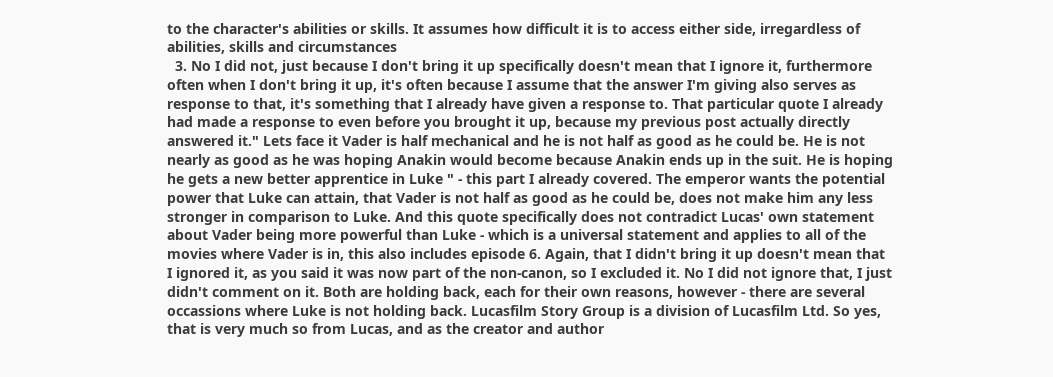to the character's abilities or skills. It assumes how difficult it is to access either side, irregardless of abilities, skills and circumstances
  3. No I did not, just because I don't bring it up specifically doesn't mean that I ignore it, furthermore often when I don't bring it up, it's often because I assume that the answer I'm giving also serves as response to that, it's something that I already have given a response to. That particular quote I already had made a response to even before you brought it up, because my previous post actually directly answered it." Lets face it Vader is half mechanical and he is not half as good as he could be. He is not nearly as good as he was hoping Anakin would become because Anakin ends up in the suit. He is hoping he gets a new better apprentice in Luke " - this part I already covered. The emperor wants the potential power that Luke can attain, that Vader is not half as good as he could be, does not make him any less stronger in comparison to Luke. And this quote specifically does not contradict Lucas' own statement about Vader being more powerful than Luke - which is a universal statement and applies to all of the movies where Vader is in, this also includes episode 6. Again, that I didn't bring it up doesn't mean that I ignored it, as you said it was now part of the non-canon, so I excluded it. No I did not ignore that, I just didn't comment on it. Both are holding back, each for their own reasons, however - there are several occassions where Luke is not holding back. Lucasfilm Story Group is a division of Lucasfilm Ltd. So yes, that is very much so from Lucas, and as the creator and author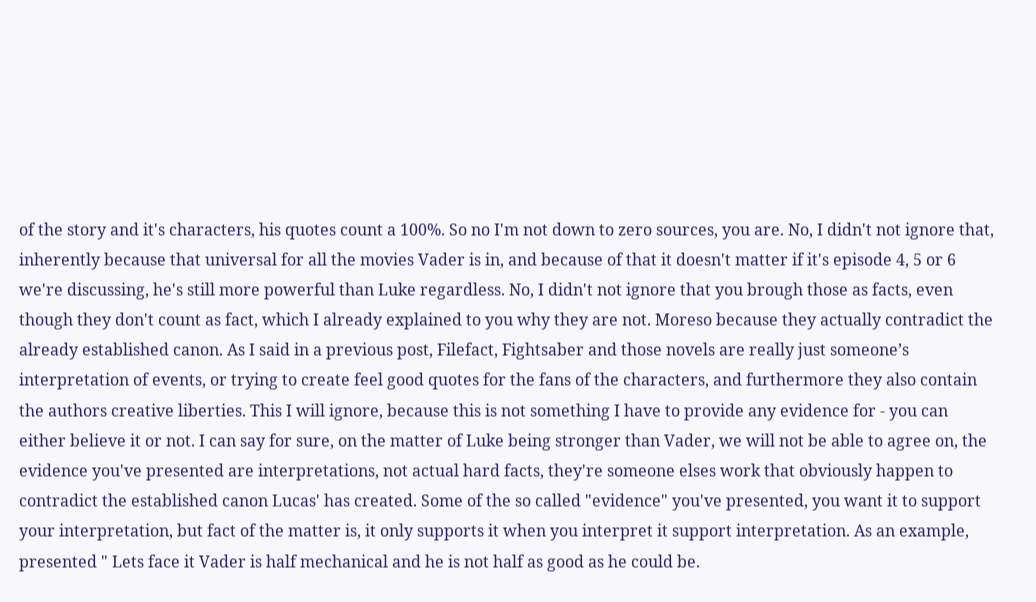of the story and it's characters, his quotes count a 100%. So no I'm not down to zero sources, you are. No, I didn't not ignore that, inherently because that universal for all the movies Vader is in, and because of that it doesn't matter if it's episode 4, 5 or 6 we're discussing, he's still more powerful than Luke regardless. No, I didn't not ignore that you brough those as facts, even though they don't count as fact, which I already explained to you why they are not. Moreso because they actually contradict the already established canon. As I said in a previous post, Filefact, Fightsaber and those novels are really just someone’s interpretation of events, or trying to create feel good quotes for the fans of the characters, and furthermore they also contain the authors creative liberties. This I will ignore, because this is not something I have to provide any evidence for - you can either believe it or not. I can say for sure, on the matter of Luke being stronger than Vader, we will not be able to agree on, the evidence you've presented are interpretations, not actual hard facts, they're someone elses work that obviously happen to contradict the established canon Lucas' has created. Some of the so called "evidence" you've presented, you want it to support your interpretation, but fact of the matter is, it only supports it when you interpret it support interpretation. As an example, presented " Lets face it Vader is half mechanical and he is not half as good as he could be.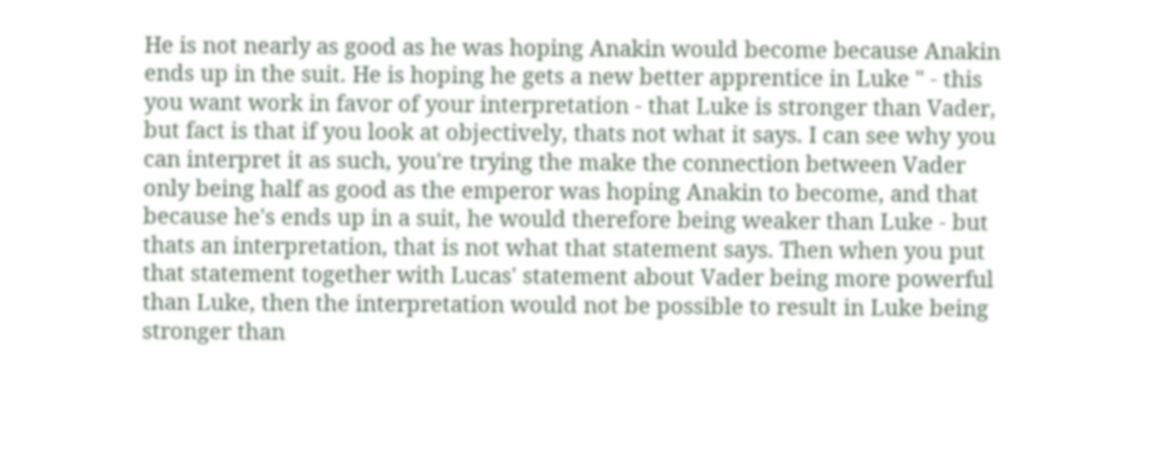He is not nearly as good as he was hoping Anakin would become because Anakin ends up in the suit. He is hoping he gets a new better apprentice in Luke " - this you want work in favor of your interpretation - that Luke is stronger than Vader, but fact is that if you look at objectively, thats not what it says. I can see why you can interpret it as such, you're trying the make the connection between Vader only being half as good as the emperor was hoping Anakin to become, and that because he's ends up in a suit, he would therefore being weaker than Luke - but thats an interpretation, that is not what that statement says. Then when you put that statement together with Lucas' statement about Vader being more powerful than Luke, then the interpretation would not be possible to result in Luke being stronger than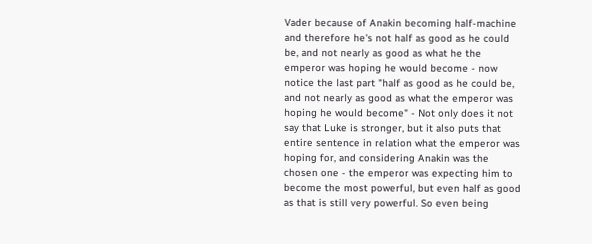Vader because of Anakin becoming half-machine and therefore he's not half as good as he could be, and not nearly as good as what he the emperor was hoping he would become - now notice the last part "half as good as he could be, and not nearly as good as what the emperor was hoping he would become" - Not only does it not say that Luke is stronger, but it also puts that entire sentence in relation what the emperor was hoping for, and considering Anakin was the chosen one - the emperor was expecting him to become the most powerful, but even half as good as that is still very powerful. So even being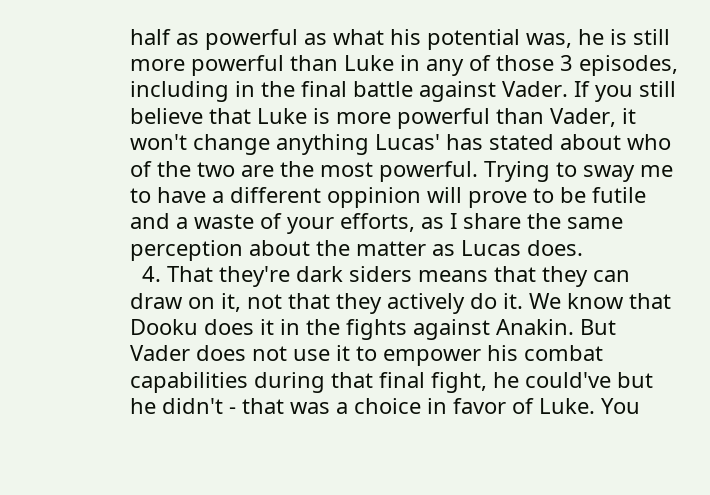half as powerful as what his potential was, he is still more powerful than Luke in any of those 3 episodes, including in the final battle against Vader. If you still believe that Luke is more powerful than Vader, it won't change anything Lucas' has stated about who of the two are the most powerful. Trying to sway me to have a different oppinion will prove to be futile and a waste of your efforts, as I share the same perception about the matter as Lucas does.
  4. That they're dark siders means that they can draw on it, not that they actively do it. We know that Dooku does it in the fights against Anakin. But Vader does not use it to empower his combat capabilities during that final fight, he could've but he didn't - that was a choice in favor of Luke. You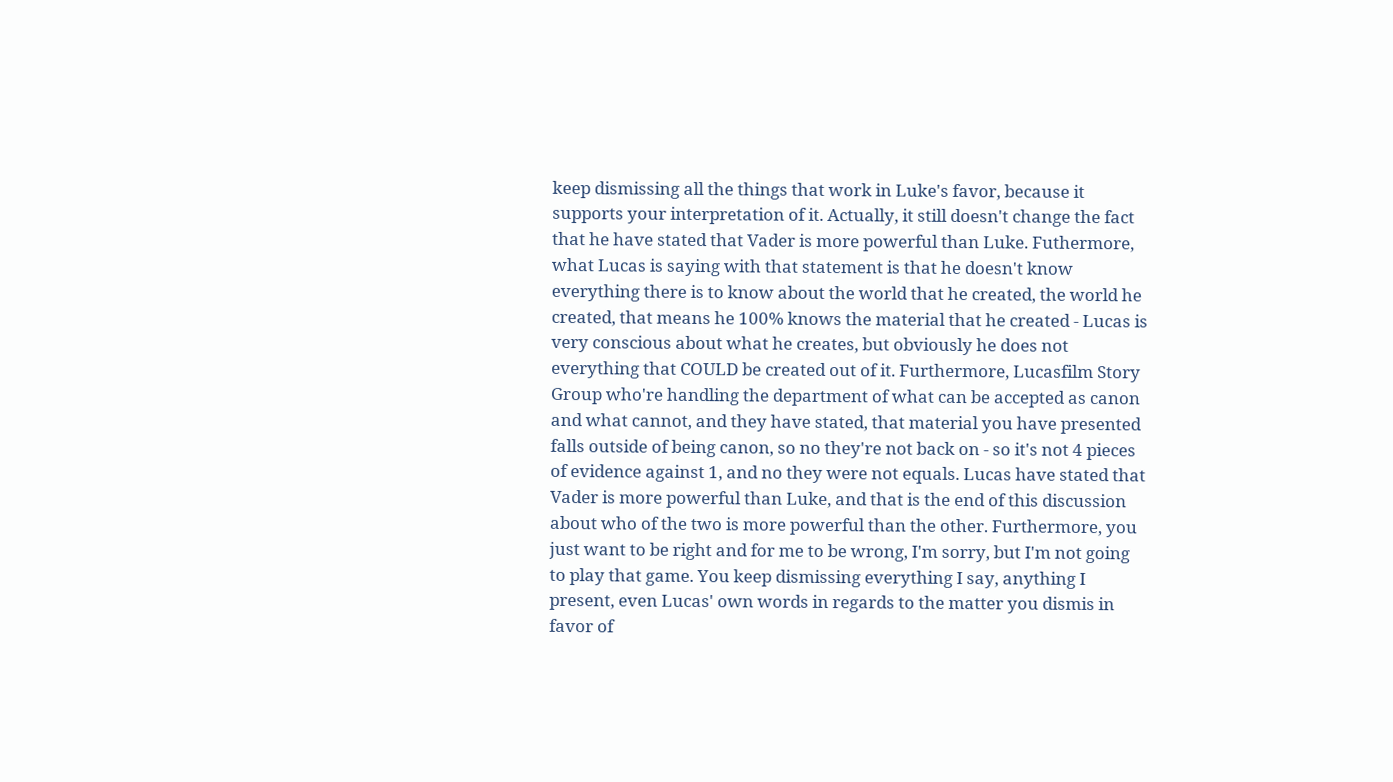keep dismissing all the things that work in Luke's favor, because it supports your interpretation of it. Actually, it still doesn't change the fact that he have stated that Vader is more powerful than Luke. Futhermore, what Lucas is saying with that statement is that he doesn't know everything there is to know about the world that he created, the world he created, that means he 100% knows the material that he created - Lucas is very conscious about what he creates, but obviously he does not everything that COULD be created out of it. Furthermore, Lucasfilm Story Group who're handling the department of what can be accepted as canon and what cannot, and they have stated, that material you have presented falls outside of being canon, so no they're not back on - so it's not 4 pieces of evidence against 1, and no they were not equals. Lucas have stated that Vader is more powerful than Luke, and that is the end of this discussion about who of the two is more powerful than the other. Furthermore, you just want to be right and for me to be wrong, I'm sorry, but I'm not going to play that game. You keep dismissing everything I say, anything I present, even Lucas' own words in regards to the matter you dismis in favor of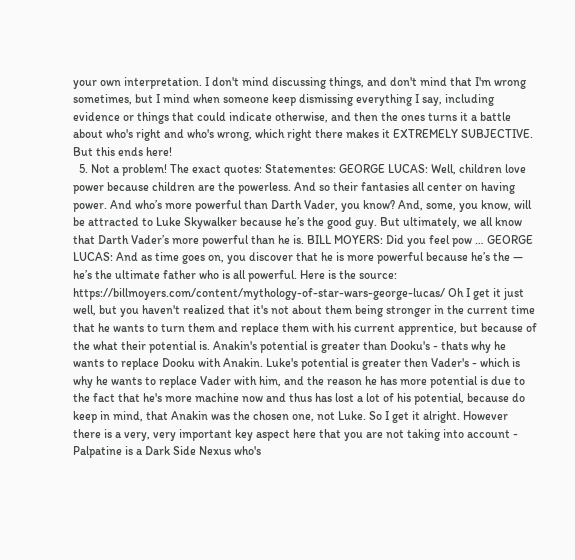your own interpretation. I don't mind discussing things, and don't mind that I'm wrong sometimes, but I mind when someone keep dismissing everything I say, including evidence or things that could indicate otherwise, and then the ones turns it a battle about who's right and who's wrong, which right there makes it EXTREMELY SUBJECTIVE. But this ends here!
  5. Not a problem! The exact quotes: Statementes: GEORGE LUCAS: Well, children love power because children are the powerless. And so their fantasies all center on having power. And who’s more powerful than Darth Vader, you know? And, some, you know, will be attracted to Luke Skywalker because he’s the good guy. But ultimately, we all know that Darth Vader’s more powerful than he is. BILL MOYERS: Did you feel pow … GEORGE LUCAS: And as time goes on, you discover that he is more powerful because he’s the — he’s the ultimate father who is all powerful. Here is the source: https://billmoyers.com/content/mythology-of-star-wars-george-lucas/ Oh I get it just well, but you haven't realized that it's not about them being stronger in the current time that he wants to turn them and replace them with his current apprentice, but because of the what their potential is. Anakin's potential is greater than Dooku's - thats why he wants to replace Dooku with Anakin. Luke's potential is greater then Vader's - which is why he wants to replace Vader with him, and the reason he has more potential is due to the fact that he's more machine now and thus has lost a lot of his potential, because do keep in mind, that Anakin was the chosen one, not Luke. So I get it alright. However there is a very, very important key aspect here that you are not taking into account - Palpatine is a Dark Side Nexus who's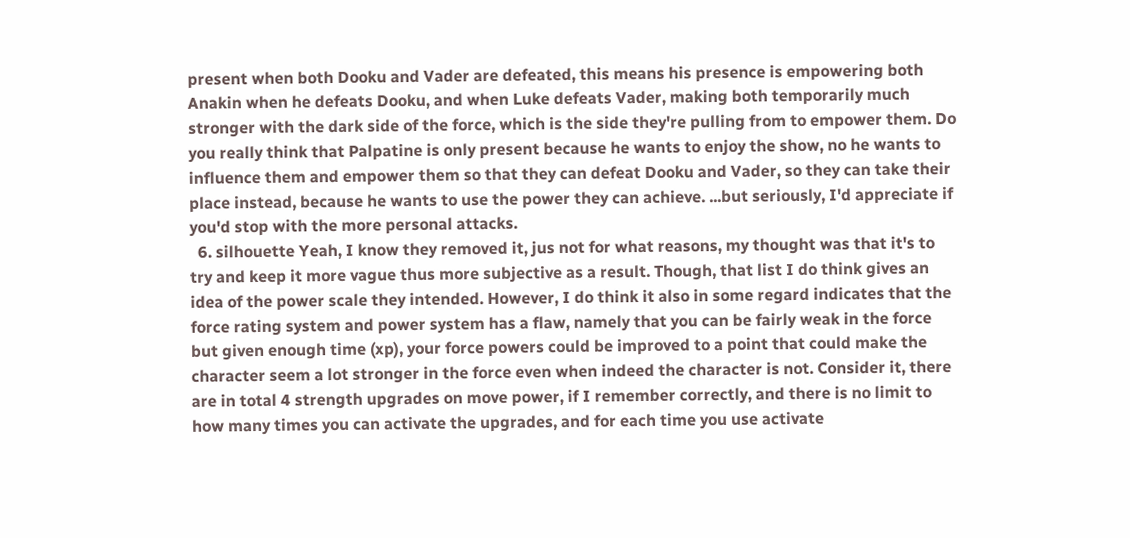present when both Dooku and Vader are defeated, this means his presence is empowering both Anakin when he defeats Dooku, and when Luke defeats Vader, making both temporarily much stronger with the dark side of the force, which is the side they're pulling from to empower them. Do you really think that Palpatine is only present because he wants to enjoy the show, no he wants to influence them and empower them so that they can defeat Dooku and Vader, so they can take their place instead, because he wants to use the power they can achieve. ...but seriously, I'd appreciate if you'd stop with the more personal attacks.
  6. silhouette Yeah, I know they removed it, jus not for what reasons, my thought was that it's to try and keep it more vague thus more subjective as a result. Though, that list I do think gives an idea of the power scale they intended. However, I do think it also in some regard indicates that the force rating system and power system has a flaw, namely that you can be fairly weak in the force but given enough time (xp), your force powers could be improved to a point that could make the character seem a lot stronger in the force even when indeed the character is not. Consider it, there are in total 4 strength upgrades on move power, if I remember correctly, and there is no limit to how many times you can activate the upgrades, and for each time you use activate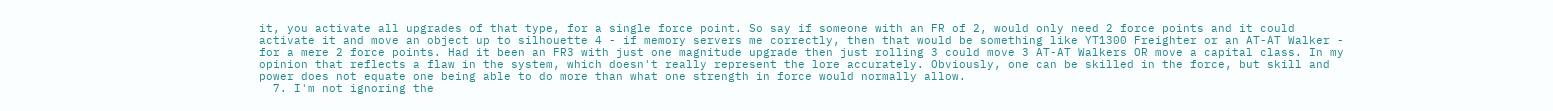it, you activate all upgrades of that type, for a single force point. So say if someone with an FR of 2, would only need 2 force points and it could activate it and move an object up to silhouette 4 - if memory servers me correctly, then that would be something like YT1300 Freighter or an AT-AT Walker - for a mere 2 force points. Had it been an FR3 with just one magnitude upgrade then just rolling 3 could move 3 AT-AT Walkers OR move a capital class. In my opinion that reflects a flaw in the system, which doesn't really represent the lore accurately. Obviously, one can be skilled in the force, but skill and power does not equate one being able to do more than what one strength in force would normally allow.
  7. I'm not ignoring the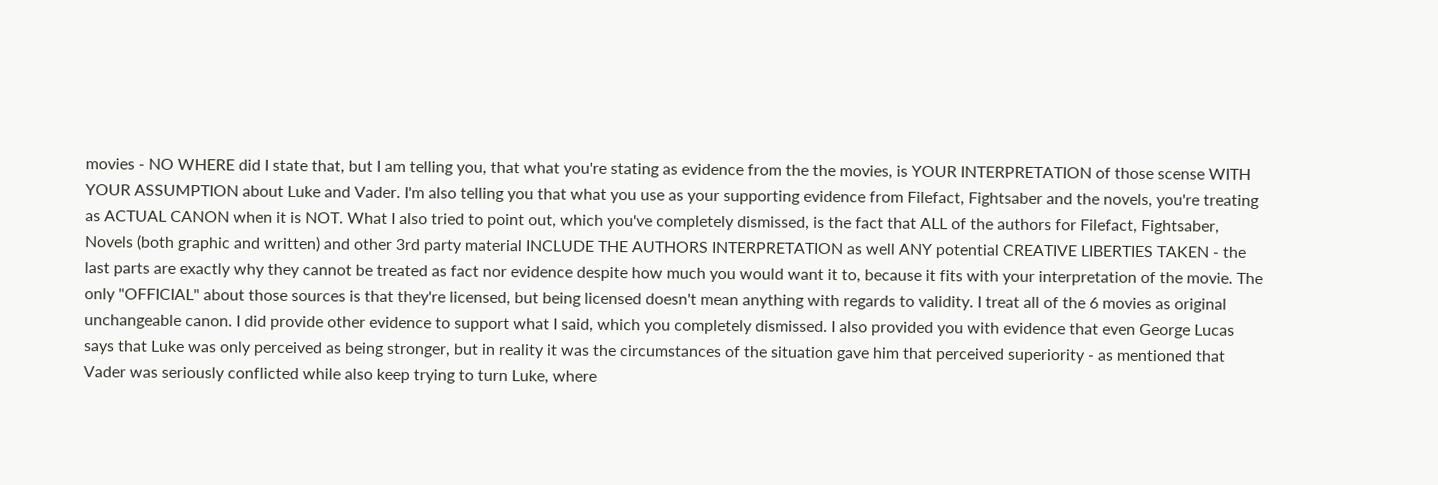movies - NO WHERE did I state that, but I am telling you, that what you're stating as evidence from the the movies, is YOUR INTERPRETATION of those scense WITH YOUR ASSUMPTION about Luke and Vader. I'm also telling you that what you use as your supporting evidence from Filefact, Fightsaber and the novels, you're treating as ACTUAL CANON when it is NOT. What I also tried to point out, which you've completely dismissed, is the fact that ALL of the authors for Filefact, Fightsaber, Novels (both graphic and written) and other 3rd party material INCLUDE THE AUTHORS INTERPRETATION as well ANY potential CREATIVE LIBERTIES TAKEN - the last parts are exactly why they cannot be treated as fact nor evidence despite how much you would want it to, because it fits with your interpretation of the movie. The only "OFFICIAL" about those sources is that they're licensed, but being licensed doesn't mean anything with regards to validity. I treat all of the 6 movies as original unchangeable canon. I did provide other evidence to support what I said, which you completely dismissed. I also provided you with evidence that even George Lucas says that Luke was only perceived as being stronger, but in reality it was the circumstances of the situation gave him that perceived superiority - as mentioned that Vader was seriously conflicted while also keep trying to turn Luke, where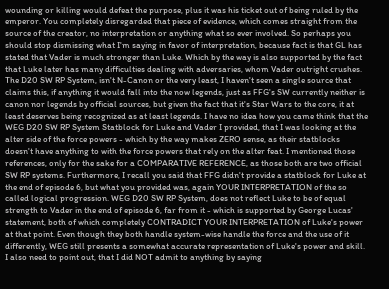wounding or killing would defeat the purpose, plus it was his ticket out of being ruled by the emperor. You completely disregarded that piece of evidence, which comes straight from the source of the creator, no interpretation or anything what so ever involved. So perhaps you should stop dismissing what I'm saying in favor of interpretation, because fact is that GL has stated that Vader is much stronger than Luke. Which by the way is also supported by the fact that Luke later has many difficulties dealing with adversaries, whom Vader outright crushes. The D20 SW RP System, isn't N-Canon or the very least, I haven't seen a single source that claims this, if anything it would fall into the now legends, just as FFG's SW currently neither is canon nor legends by official sources, but given the fact that it's Star Wars to the core, it at least deserves being recognized as at least legends. I have no idea how you came think that the WEG D20 SW RP System Statblock for Luke and Vader I provided, that I was looking at the alter side of the force powers - which by the way makes ZERO sense, as their statblocks doesn't have anything to with the force powers that rely on the alter feat. I mentioned those references, only for the sake for a COMPARATIVE REFERENCE, as those both are two official SW RP systems. Furthermore, I recall you said that FFG didn't provide a statblock for Luke at the end of episode 6, but what you provided was, again YOUR INTERPRETATION of the so called logical progression. WEG D20 SW RP System, does not reflect Luke to be of equal strength to Vader in the end of episode 6, far from it - which is supported by George Lucas' statement, both of which completely CONTRADICT YOUR INTERPRETATION of Luke's power at that point. Even though they both handle system-wise handle the force and the use of it differently, WEG still presents a somewhat accurate representation of Luke's power and skill. I also need to point out, that I did NOT admit to anything by saying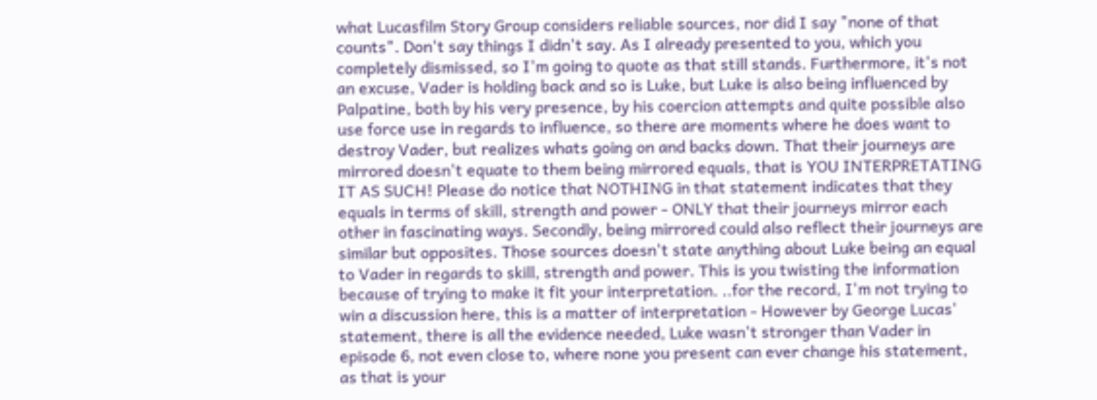what Lucasfilm Story Group considers reliable sources, nor did I say "none of that counts". Don't say things I didn't say. As I already presented to you, which you completely dismissed, so I'm going to quote as that still stands. Furthermore, it's not an excuse, Vader is holding back and so is Luke, but Luke is also being influenced by Palpatine, both by his very presence, by his coercion attempts and quite possible also use force use in regards to influence, so there are moments where he does want to destroy Vader, but realizes whats going on and backs down. That their journeys are mirrored doesn't equate to them being mirrored equals, that is YOU INTERPRETATING IT AS SUCH! Please do notice that NOTHING in that statement indicates that they equals in terms of skill, strength and power - ONLY that their journeys mirror each other in fascinating ways. Secondly, being mirrored could also reflect their journeys are similar but opposites. Those sources doesn't state anything about Luke being an equal to Vader in regards to skill, strength and power. This is you twisting the information because of trying to make it fit your interpretation. ..for the record, I'm not trying to win a discussion here, this is a matter of interpretation - However by George Lucas' statement, there is all the evidence needed, Luke wasn't stronger than Vader in episode 6, not even close to, where none you present can ever change his statement, as that is your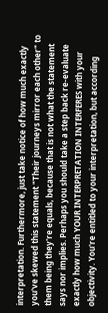interpretation. Furthermore, just take notice of how much exactly you've skewed this statement "Their journeys mirror each other" to them being they're equals, because that is not what the statement says nor implies. Perhaps you should take a step back re-evaluate exactly how much YOUR INTERPRETATION INTERFERES with your objectivity. You're entitled to your interpretation, but according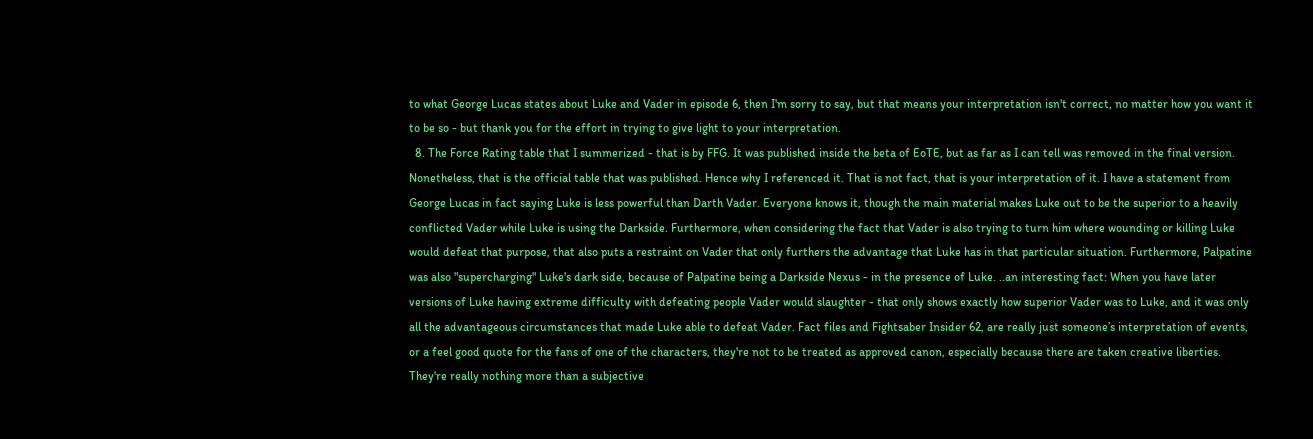to what George Lucas states about Luke and Vader in episode 6, then I'm sorry to say, but that means your interpretation isn't correct, no matter how you want it to be so - but thank you for the effort in trying to give light to your interpretation.
  8. The Force Rating table that I summerized - that is by FFG. It was published inside the beta of EoTE, but as far as I can tell was removed in the final version. Nonetheless, that is the official table that was published. Hence why I referenced it. That is not fact, that is your interpretation of it. I have a statement from George Lucas in fact saying Luke is less powerful than Darth Vader. Everyone knows it, though the main material makes Luke out to be the superior to a heavily conflicted Vader while Luke is using the Darkside. Furthermore, when considering the fact that Vader is also trying to turn him where wounding or killing Luke would defeat that purpose, that also puts a restraint on Vader that only furthers the advantage that Luke has in that particular situation. Furthermore, Palpatine was also "supercharging" Luke's dark side, because of Palpatine being a Darkside Nexus - in the presence of Luke. ..an interesting fact: When you have later versions of Luke having extreme difficulty with defeating people Vader would slaughter - that only shows exactly how superior Vader was to Luke, and it was only all the advantageous circumstances that made Luke able to defeat Vader. Fact files and Fightsaber Insider 62, are really just someone’s interpretation of events, or a feel good quote for the fans of one of the characters, they're not to be treated as approved canon, especially because there are taken creative liberties. They're really nothing more than a subjective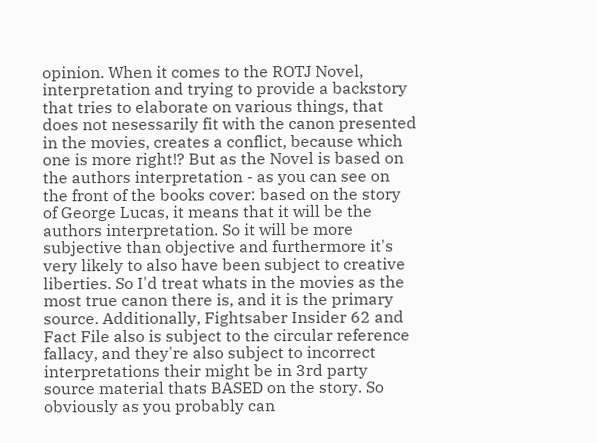opinion. When it comes to the ROTJ Novel, interpretation and trying to provide a backstory that tries to elaborate on various things, that does not nesessarily fit with the canon presented in the movies, creates a conflict, because which one is more right!? But as the Novel is based on the authors interpretation - as you can see on the front of the books cover: based on the story of George Lucas, it means that it will be the authors interpretation. So it will be more subjective than objective and furthermore it's very likely to also have been subject to creative liberties. So I'd treat whats in the movies as the most true canon there is, and it is the primary source. Additionally, Fightsaber Insider 62 and Fact File also is subject to the circular reference fallacy, and they're also subject to incorrect interpretations their might be in 3rd party source material thats BASED on the story. So obviously as you probably can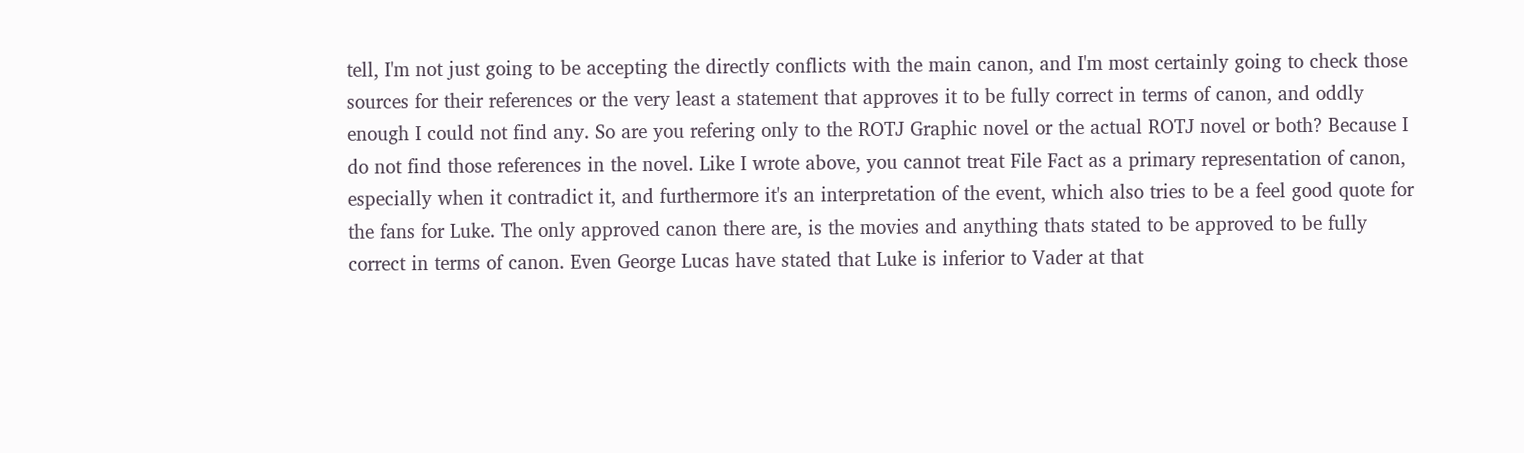tell, I'm not just going to be accepting the directly conflicts with the main canon, and I'm most certainly going to check those sources for their references or the very least a statement that approves it to be fully correct in terms of canon, and oddly enough I could not find any. So are you refering only to the ROTJ Graphic novel or the actual ROTJ novel or both? Because I do not find those references in the novel. Like I wrote above, you cannot treat File Fact as a primary representation of canon, especially when it contradict it, and furthermore it's an interpretation of the event, which also tries to be a feel good quote for the fans for Luke. The only approved canon there are, is the movies and anything thats stated to be approved to be fully correct in terms of canon. Even George Lucas have stated that Luke is inferior to Vader at that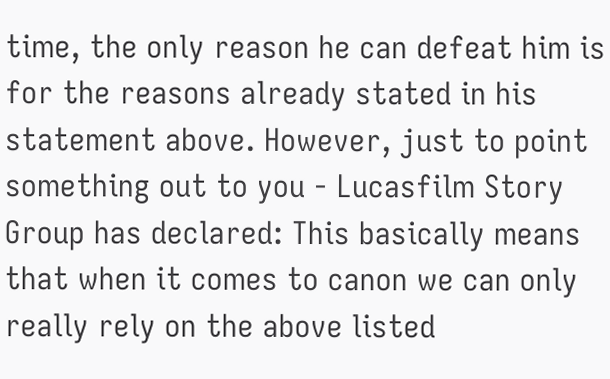time, the only reason he can defeat him is for the reasons already stated in his statement above. However, just to point something out to you - Lucasfilm Story Group has declared: This basically means that when it comes to canon we can only really rely on the above listed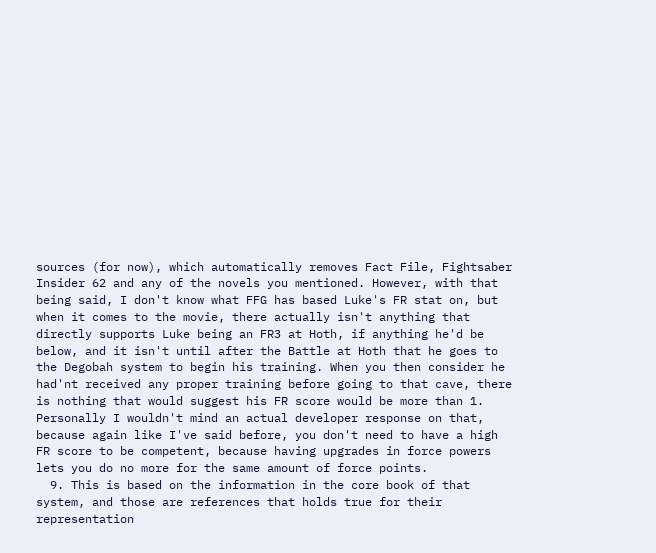sources (for now), which automatically removes Fact File, Fightsaber Insider 62 and any of the novels you mentioned. However, with that being said, I don't know what FFG has based Luke's FR stat on, but when it comes to the movie, there actually isn't anything that directly supports Luke being an FR3 at Hoth, if anything he'd be below, and it isn't until after the Battle at Hoth that he goes to the Degobah system to begin his training. When you then consider he had'nt received any proper training before going to that cave, there is nothing that would suggest his FR score would be more than 1. Personally I wouldn't mind an actual developer response on that, because again like I've said before, you don't need to have a high FR score to be competent, because having upgrades in force powers lets you do no more for the same amount of force points.
  9. This is based on the information in the core book of that system, and those are references that holds true for their representation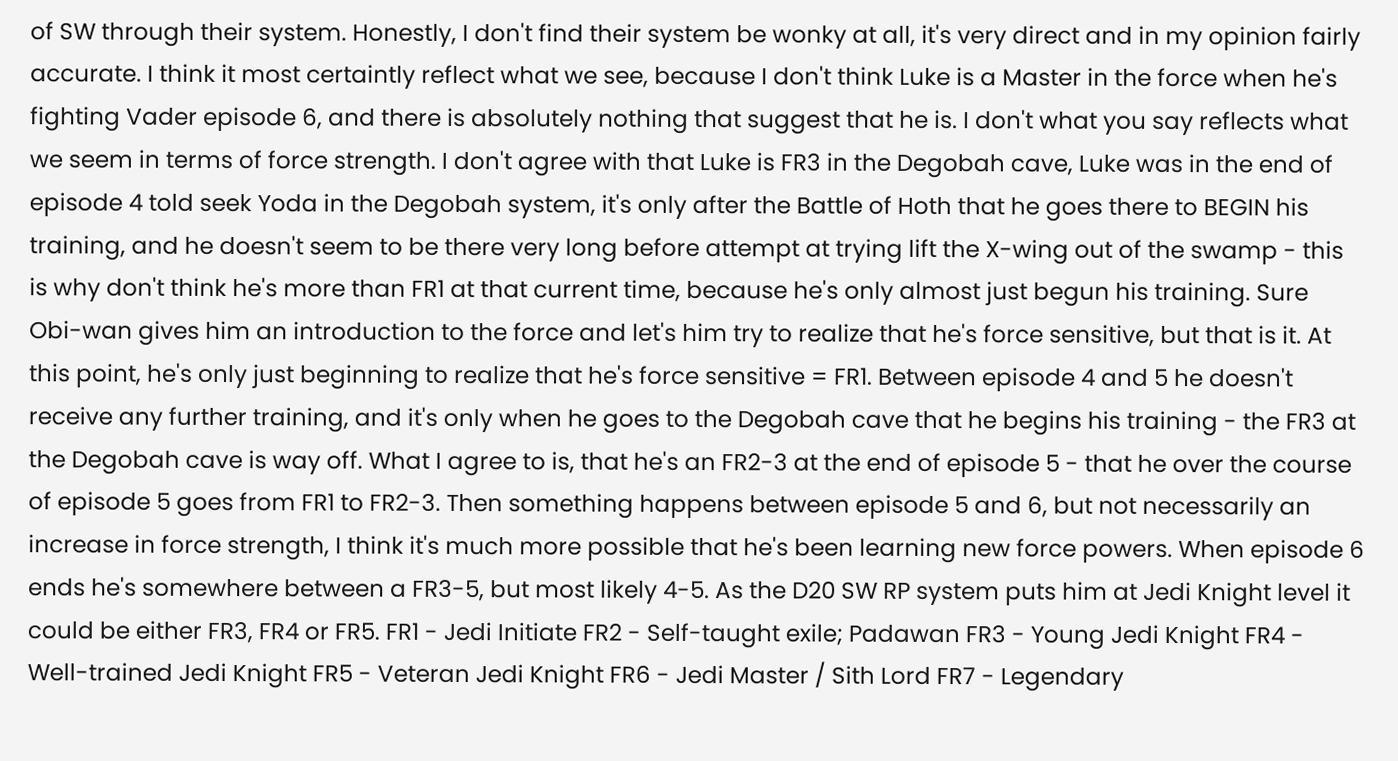of SW through their system. Honestly, I don't find their system be wonky at all, it's very direct and in my opinion fairly accurate. I think it most certaintly reflect what we see, because I don't think Luke is a Master in the force when he's fighting Vader episode 6, and there is absolutely nothing that suggest that he is. I don't what you say reflects what we seem in terms of force strength. I don't agree with that Luke is FR3 in the Degobah cave, Luke was in the end of episode 4 told seek Yoda in the Degobah system, it's only after the Battle of Hoth that he goes there to BEGIN his training, and he doesn't seem to be there very long before attempt at trying lift the X-wing out of the swamp - this is why don't think he's more than FR1 at that current time, because he's only almost just begun his training. Sure Obi-wan gives him an introduction to the force and let's him try to realize that he's force sensitive, but that is it. At this point, he's only just beginning to realize that he's force sensitive = FR1. Between episode 4 and 5 he doesn't receive any further training, and it's only when he goes to the Degobah cave that he begins his training - the FR3 at the Degobah cave is way off. What I agree to is, that he's an FR2-3 at the end of episode 5 - that he over the course of episode 5 goes from FR1 to FR2-3. Then something happens between episode 5 and 6, but not necessarily an increase in force strength, I think it's much more possible that he's been learning new force powers. When episode 6 ends he's somewhere between a FR3-5, but most likely 4-5. As the D20 SW RP system puts him at Jedi Knight level it could be either FR3, FR4 or FR5. FR1 - Jedi Initiate FR2 - Self-taught exile; Padawan FR3 - Young Jedi Knight FR4 - Well-trained Jedi Knight FR5 - Veteran Jedi Knight FR6 - Jedi Master / Sith Lord FR7 - Legendary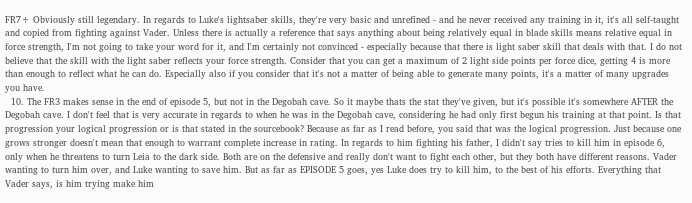FR7+ Obviously still legendary. In regards to Luke's lightsaber skills, they're very basic and unrefined - and he never received any training in it, it's all self-taught and copied from fighting against Vader. Unless there is actually a reference that says anything about being relatively equal in blade skills means relative equal in force strength, I'm not going to take your word for it, and I'm certainly not convinced - especially because that there is light saber skill that deals with that. I do not believe that the skill with the light saber reflects your force strength. Consider that you can get a maximum of 2 light side points per force dice, getting 4 is more than enough to reflect what he can do. Especially also if you consider that it's not a matter of being able to generate many points, it's a matter of many upgrades you have.
  10. The FR3 makes sense in the end of episode 5, but not in the Degobah cave. So it maybe thats the stat they've given, but it's possible it's somewhere AFTER the Degobah cave. I don't feel that is very accurate in regards to when he was in the Degobah cave, considering he had only first begun his training at that point. Is that progression your logical progression or is that stated in the sourcebook? Because as far as I read before, you said that was the logical progression. Just because one grows stronger doesn't mean that enough to warrant complete increase in rating. In regards to him fighting his father, I didn't say tries to kill him in episode 6, only when he threatens to turn Leia to the dark side. Both are on the defensive and really don't want to fight each other, but they both have different reasons. Vader wanting to turn him over, and Luke wanting to save him. But as far as EPISODE 5 goes, yes Luke does try to kill him, to the best of his efforts. Everything that Vader says, is him trying make him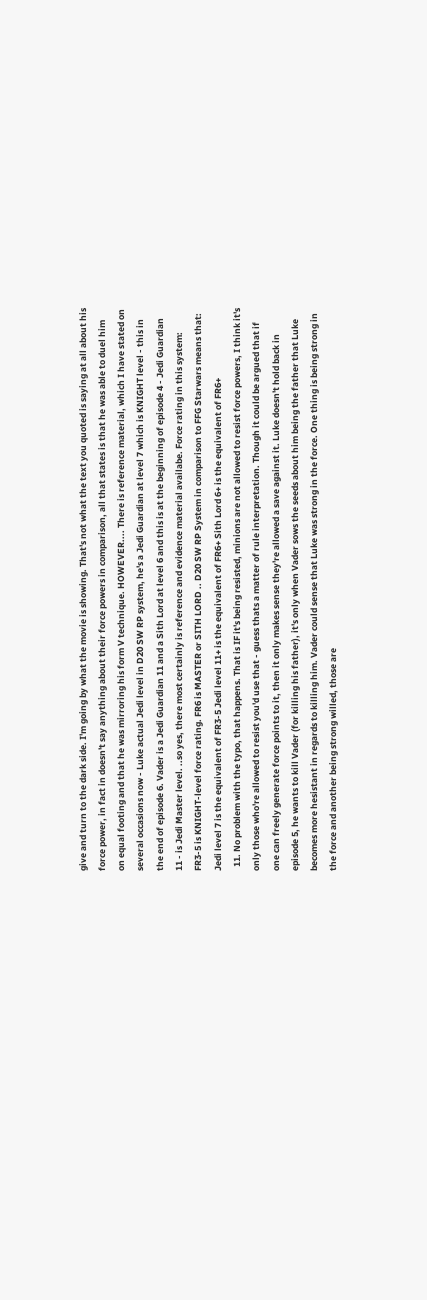give and turn to the dark side. I'm going by what the movie is showing. That's not what the text you quoted is saying at all about his force power, in fact in doesn't say anything about their force powers in comparison, all that states is that he was able to duel him on equal footing and that he was mirroring his form V technique. HOWEVER.... There is reference material, which I have stated on several occasions now - Luke actual Jedi level in D20 SW RP system, he's a Jedi Guardian at level 7 which is KNIGHT level - this in the end of episode 6. Vader is a Jedi Guardian 11 and a Sith Lord at level 6 and this is at the beginning of episode 4 - Jedi Guardian 11 - is Jedi Master level. ..so yes, there most certainly is reference and evidence material availabe. Force rating in this system: FR3-5 is KNIGHT-level force rating. FR6 is MASTER or SITH LORD .. D20 SW RP System in comparison to FFG Starwars means that: Jedi level 7 is the equivalent of FR3-5 Jedi level 11+ is the equivalent of FR6+ Sith Lord 6+ is the equivalent of FR6+
  11. No problem with the typo, that happens. That is IF it's being resisted, minions are not allowed to resist force powers, I think it's only those who're allowed to resist you'd use that - guess thats a matter of rule interpretation. Though it could be argued that if one can freely generate force points to it, then it only makes sense they're allowed a save against it. Luke doesn't hold back in episode 5, he wants to kill Vader (for killing his father), it's only when Vader sows the seeds about him being the father that Luke becomes more hesistant in regards to killing him. Vader could sense that Luke was strong in the force. One thing is being strong in the force and another being strong willed, those are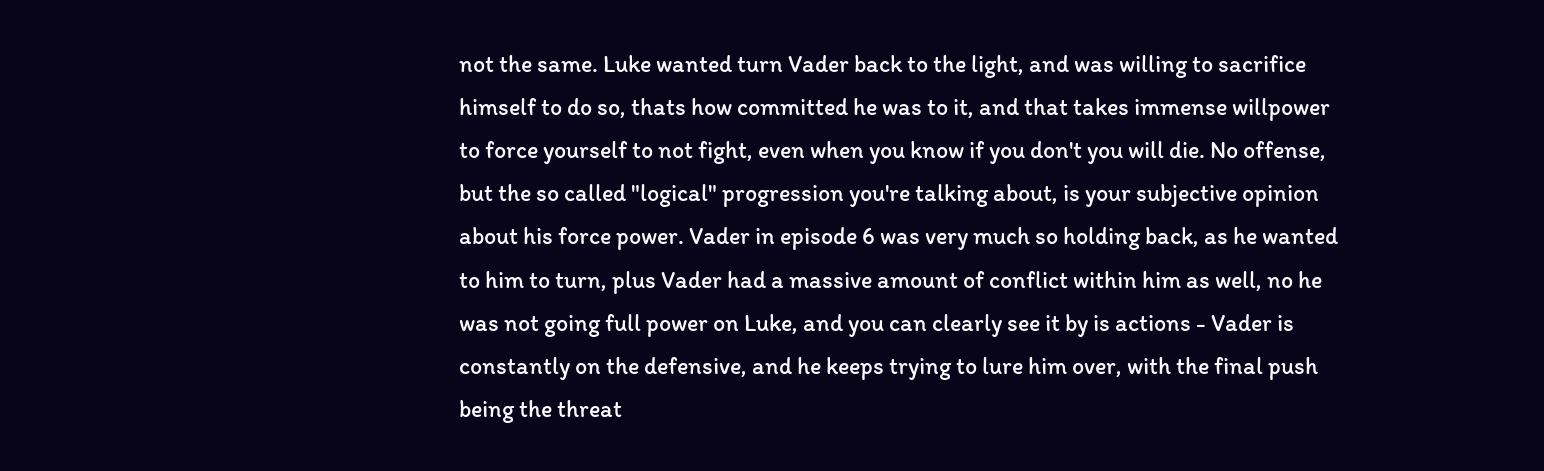not the same. Luke wanted turn Vader back to the light, and was willing to sacrifice himself to do so, thats how committed he was to it, and that takes immense willpower to force yourself to not fight, even when you know if you don't you will die. No offense, but the so called "logical" progression you're talking about, is your subjective opinion about his force power. Vader in episode 6 was very much so holding back, as he wanted to him to turn, plus Vader had a massive amount of conflict within him as well, no he was not going full power on Luke, and you can clearly see it by is actions - Vader is constantly on the defensive, and he keeps trying to lure him over, with the final push being the threat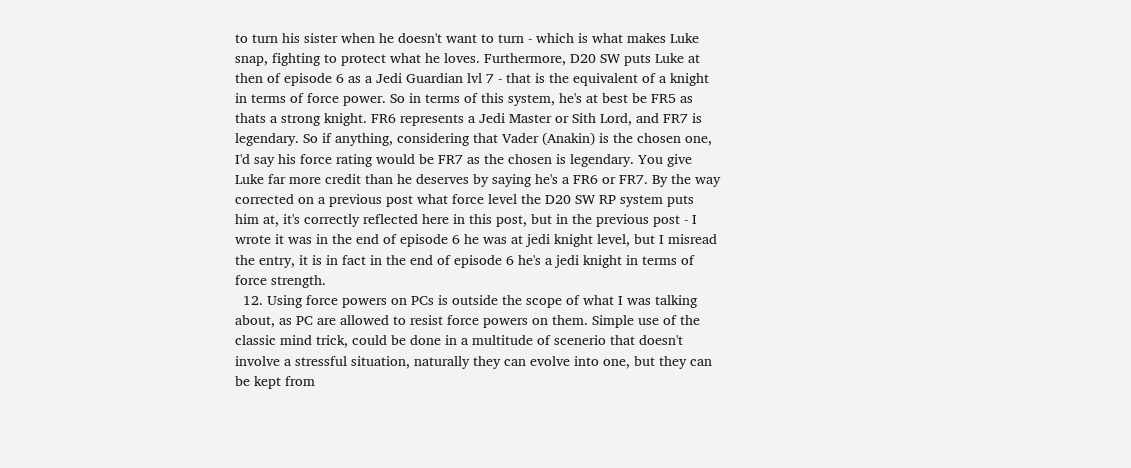to turn his sister when he doesn't want to turn - which is what makes Luke snap, fighting to protect what he loves. Furthermore, D20 SW puts Luke at then of episode 6 as a Jedi Guardian lvl 7 - that is the equivalent of a knight in terms of force power. So in terms of this system, he's at best be FR5 as thats a strong knight. FR6 represents a Jedi Master or Sith Lord, and FR7 is legendary. So if anything, considering that Vader (Anakin) is the chosen one, I'd say his force rating would be FR7 as the chosen is legendary. You give Luke far more credit than he deserves by saying he's a FR6 or FR7. By the way corrected on a previous post what force level the D20 SW RP system puts him at, it's correctly reflected here in this post, but in the previous post - I wrote it was in the end of episode 6 he was at jedi knight level, but I misread the entry, it is in fact in the end of episode 6 he's a jedi knight in terms of force strength.
  12. Using force powers on PCs is outside the scope of what I was talking about, as PC are allowed to resist force powers on them. Simple use of the classic mind trick, could be done in a multitude of scenerio that doesn't involve a stressful situation, naturally they can evolve into one, but they can be kept from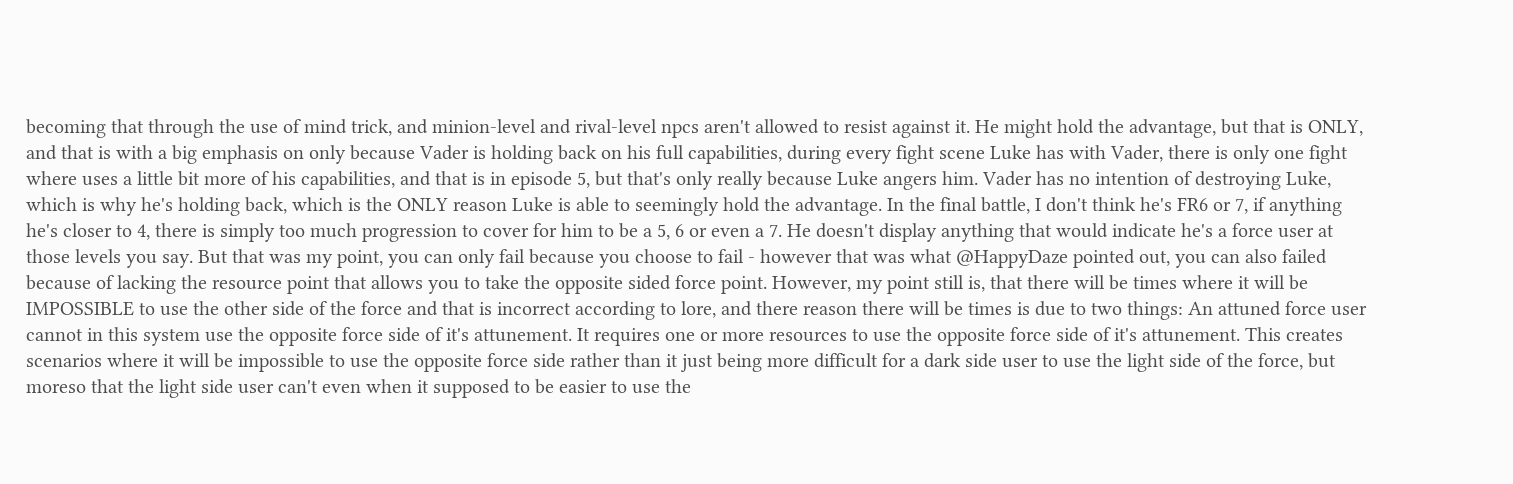becoming that through the use of mind trick, and minion-level and rival-level npcs aren't allowed to resist against it. He might hold the advantage, but that is ONLY, and that is with a big emphasis on only because Vader is holding back on his full capabilities, during every fight scene Luke has with Vader, there is only one fight where uses a little bit more of his capabilities, and that is in episode 5, but that's only really because Luke angers him. Vader has no intention of destroying Luke, which is why he's holding back, which is the ONLY reason Luke is able to seemingly hold the advantage. In the final battle, I don't think he's FR6 or 7, if anything he's closer to 4, there is simply too much progression to cover for him to be a 5, 6 or even a 7. He doesn't display anything that would indicate he's a force user at those levels you say. But that was my point, you can only fail because you choose to fail - however that was what @HappyDaze pointed out, you can also failed because of lacking the resource point that allows you to take the opposite sided force point. However, my point still is, that there will be times where it will be IMPOSSIBLE to use the other side of the force and that is incorrect according to lore, and there reason there will be times is due to two things: An attuned force user cannot in this system use the opposite force side of it's attunement. It requires one or more resources to use the opposite force side of it's attunement. This creates scenarios where it will be impossible to use the opposite force side rather than it just being more difficult for a dark side user to use the light side of the force, but moreso that the light side user can't even when it supposed to be easier to use the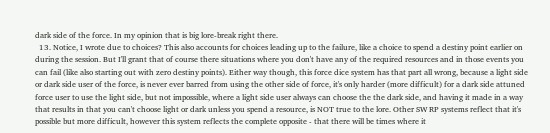dark side of the force. In my opinion that is big lore-break right there.
  13. Notice, I wrote due to choices? This also accounts for choices leading up to the failure, like a choice to spend a destiny point earlier on during the session. But I'll grant that of course there situations where you don't have any of the required resources and in those events you can fail (like also starting out with zero destiny points). Either way though, this force dice system has that part all wrong, because a light side or dark side user of the force, is never ever barred from using the other side of force, it's only harder (more difficult) for a dark side attuned force user to use the light side, but not impossible, where a light side user always can choose the the dark side, and having it made in a way that results in that you can't choose light or dark unless you spend a resource, is NOT true to the lore. Other SW RP systems reflect that it's possible but more difficult, however this system reflects the complete opposite - that there will be times where it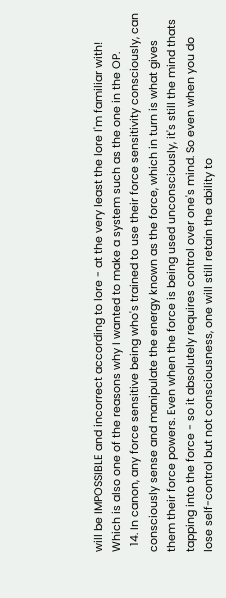will be IMPOSSIBLE and incorrect according to lore - at the very least the lore I'm familiar with! Which is also one of the reasons why I wanted to make a system such as the one in the OP.
  14. In canon, any force sensitive being who's trained to use their force sensitivity consciously, can consciously sense and manipulate the energy known as the force, which in turn is what gives them their force powers. Even when the force is being used unconsciously, it's still the mind thats tapping into the force - so it absolutely requires control over one's mind. So even when you do lose self-control but not consciousness, one will still retain the ability to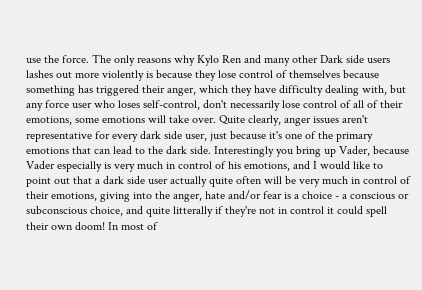use the force. The only reasons why Kylo Ren and many other Dark side users lashes out more violently is because they lose control of themselves because something has triggered their anger, which they have difficulty dealing with, but any force user who loses self-control, don't necessarily lose control of all of their emotions, some emotions will take over. Quite clearly, anger issues aren't representative for every dark side user, just because it's one of the primary emotions that can lead to the dark side. Interestingly you bring up Vader, because Vader especially is very much in control of his emotions, and I would like to point out that a dark side user actually quite often will be very much in control of their emotions, giving into the anger, hate and/or fear is a choice - a conscious or subconscious choice, and quite litterally if they're not in control it could spell their own doom! In most of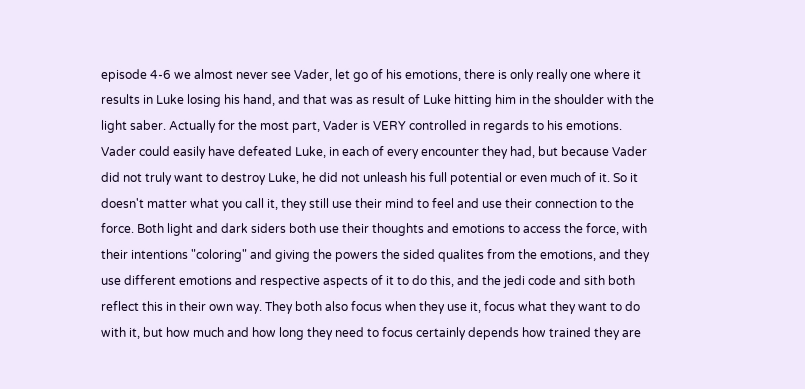episode 4-6 we almost never see Vader, let go of his emotions, there is only really one where it results in Luke losing his hand, and that was as result of Luke hitting him in the shoulder with the light saber. Actually for the most part, Vader is VERY controlled in regards to his emotions. Vader could easily have defeated Luke, in each of every encounter they had, but because Vader did not truly want to destroy Luke, he did not unleash his full potential or even much of it. So it doesn't matter what you call it, they still use their mind to feel and use their connection to the force. Both light and dark siders both use their thoughts and emotions to access the force, with their intentions "coloring" and giving the powers the sided qualites from the emotions, and they use different emotions and respective aspects of it to do this, and the jedi code and sith both reflect this in their own way. They both also focus when they use it, focus what they want to do with it, but how much and how long they need to focus certainly depends how trained they are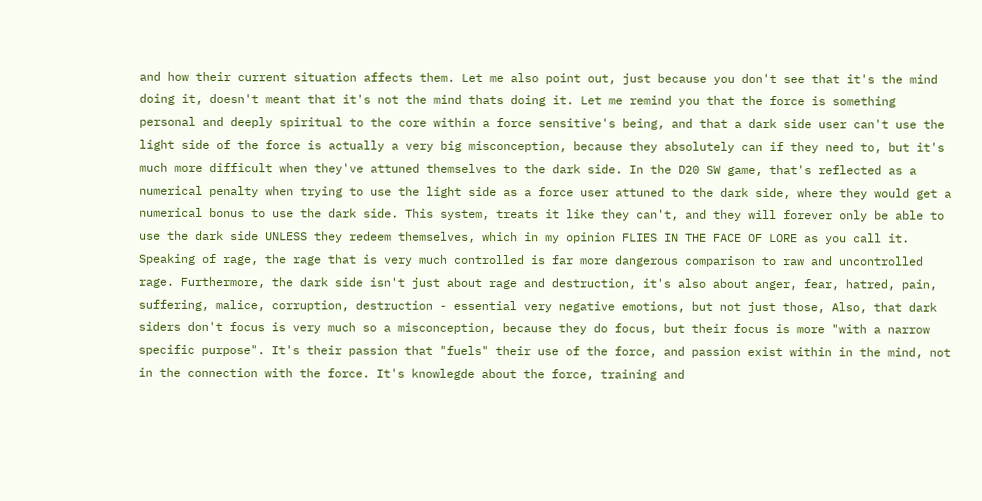and how their current situation affects them. Let me also point out, just because you don't see that it's the mind doing it, doesn't meant that it's not the mind thats doing it. Let me remind you that the force is something personal and deeply spiritual to the core within a force sensitive's being, and that a dark side user can't use the light side of the force is actually a very big misconception, because they absolutely can if they need to, but it's much more difficult when they've attuned themselves to the dark side. In the D20 SW game, that's reflected as a numerical penalty when trying to use the light side as a force user attuned to the dark side, where they would get a numerical bonus to use the dark side. This system, treats it like they can't, and they will forever only be able to use the dark side UNLESS they redeem themselves, which in my opinion FLIES IN THE FACE OF LORE as you call it. Speaking of rage, the rage that is very much controlled is far more dangerous comparison to raw and uncontrolled rage. Furthermore, the dark side isn't just about rage and destruction, it's also about anger, fear, hatred, pain, suffering, malice, corruption, destruction - essential very negative emotions, but not just those, Also, that dark siders don't focus is very much so a misconception, because they do focus, but their focus is more "with a narrow specific purpose". It's their passion that "fuels" their use of the force, and passion exist within in the mind, not in the connection with the force. It's knowlegde about the force, training and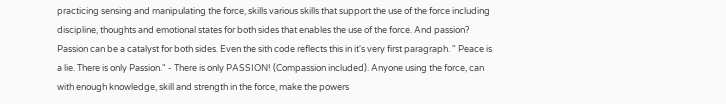practicing sensing and manipulating the force, skills various skills that support the use of the force including discipline, thoughts and emotional states for both sides that enables the use of the force. And passion? Passion can be a catalyst for both sides. Even the sith code reflects this in it's very first paragraph. " Peace is a lie. There is only Passion." - There is only PASSION! (Compassion included). Anyone using the force, can with enough knowledge, skill and strength in the force, make the powers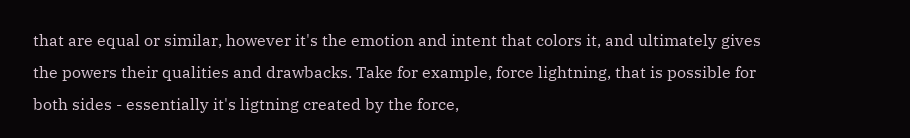that are equal or similar, however it's the emotion and intent that colors it, and ultimately gives the powers their qualities and drawbacks. Take for example, force lightning, that is possible for both sides - essentially it's ligtning created by the force,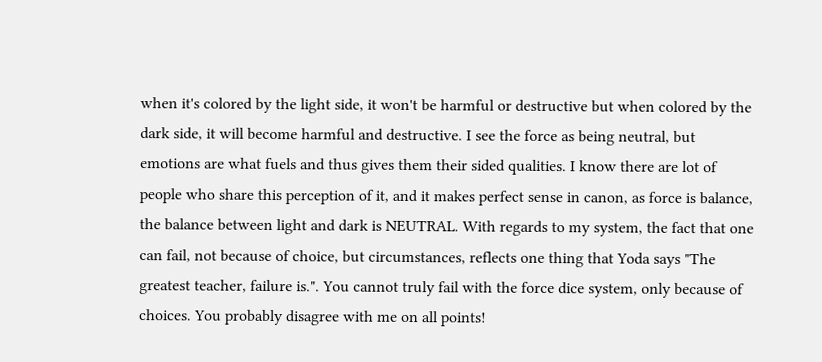when it's colored by the light side, it won't be harmful or destructive but when colored by the dark side, it will become harmful and destructive. I see the force as being neutral, but emotions are what fuels and thus gives them their sided qualities. I know there are lot of people who share this perception of it, and it makes perfect sense in canon, as force is balance, the balance between light and dark is NEUTRAL. With regards to my system, the fact that one can fail, not because of choice, but circumstances, reflects one thing that Yoda says "The greatest teacher, failure is.". You cannot truly fail with the force dice system, only because of choices. You probably disagree with me on all points!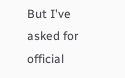But I've asked for official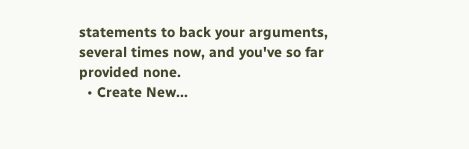statements to back your arguments, several times now, and you've so far provided none.
  • Create New...